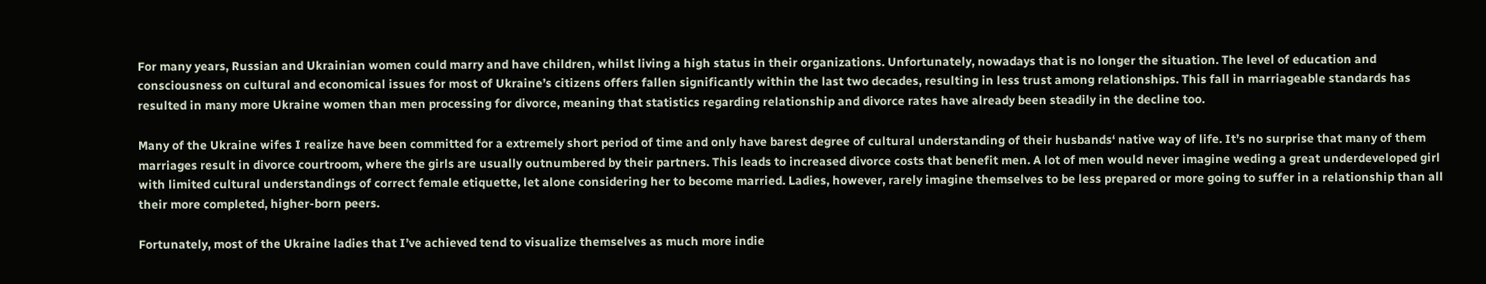For many years, Russian and Ukrainian women could marry and have children, whilst living a high status in their organizations. Unfortunately, nowadays that is no longer the situation. The level of education and consciousness on cultural and economical issues for most of Ukraine’s citizens offers fallen significantly within the last two decades, resulting in less trust among relationships. This fall in marriageable standards has resulted in many more Ukraine women than men processing for divorce, meaning that statistics regarding relationship and divorce rates have already been steadily in the decline too.

Many of the Ukraine wifes I realize have been committed for a extremely short period of time and only have barest degree of cultural understanding of their husbands‘ native way of life. It’s no surprise that many of them marriages result in divorce courtroom, where the girls are usually outnumbered by their partners. This leads to increased divorce costs that benefit men. A lot of men would never imagine weding a great underdeveloped girl with limited cultural understandings of correct female etiquette, let alone considering her to become married. Ladies, however, rarely imagine themselves to be less prepared or more going to suffer in a relationship than all their more completed, higher-born peers.

Fortunately, most of the Ukraine ladies that I’ve achieved tend to visualize themselves as much more indie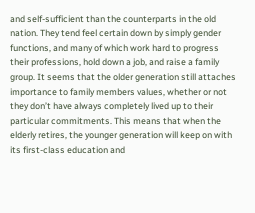and self-sufficient than the counterparts in the old nation. They tend feel certain down by simply gender functions, and many of which work hard to progress their professions, hold down a job, and raise a family group. It seems that the older generation still attaches importance to family members values, whether or not they don’t have always completely lived up to their particular commitments. This means that when the elderly retires, the younger generation will keep on with its first-class education and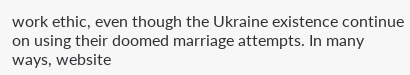work ethic, even though the Ukraine existence continue on using their doomed marriage attempts. In many ways, website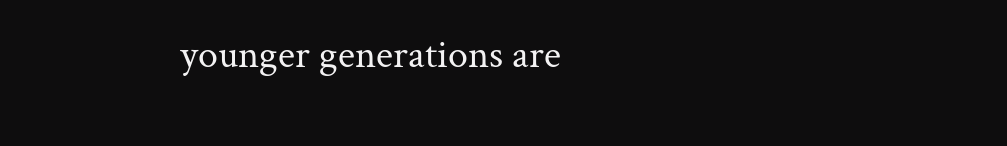younger generations are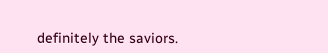definitely the saviors.